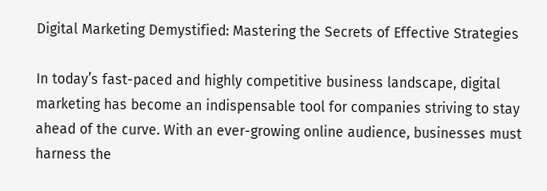Digital Marketing Demystified: Mastering the Secrets of Effective Strategies

In today’s fast-paced and highly competitive business landscape, digital marketing has become an indispensable tool for companies striving to stay ahead of the curve. With an ever-growing online audience, businesses must harness the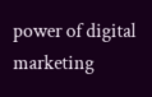power of digital marketing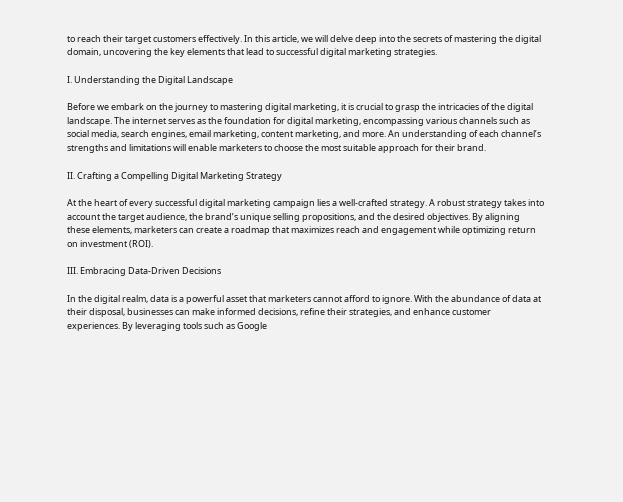to reach their target customers effectively. In this article, we will delve deep into the secrets of mastering the digital domain, uncovering the key elements that lead to successful digital marketing strategies.

I. Understanding the Digital Landscape

Before we embark on the journey to mastering digital marketing, it is crucial to grasp the intricacies of the digital landscape. The internet serves as the foundation for digital marketing, encompassing various channels such as social media, search engines, email marketing, content marketing, and more. An understanding of each channel’s strengths and limitations will enable marketers to choose the most suitable approach for their brand.

II. Crafting a Compelling Digital Marketing Strategy

At the heart of every successful digital marketing campaign lies a well-crafted strategy. A robust strategy takes into account the target audience, the brand’s unique selling propositions, and the desired objectives. By aligning these elements, marketers can create a roadmap that maximizes reach and engagement while optimizing return on investment (ROI).

III. Embracing Data-Driven Decisions

In the digital realm, data is a powerful asset that marketers cannot afford to ignore. With the abundance of data at their disposal, businesses can make informed decisions, refine their strategies, and enhance customer experiences. By leveraging tools such as Google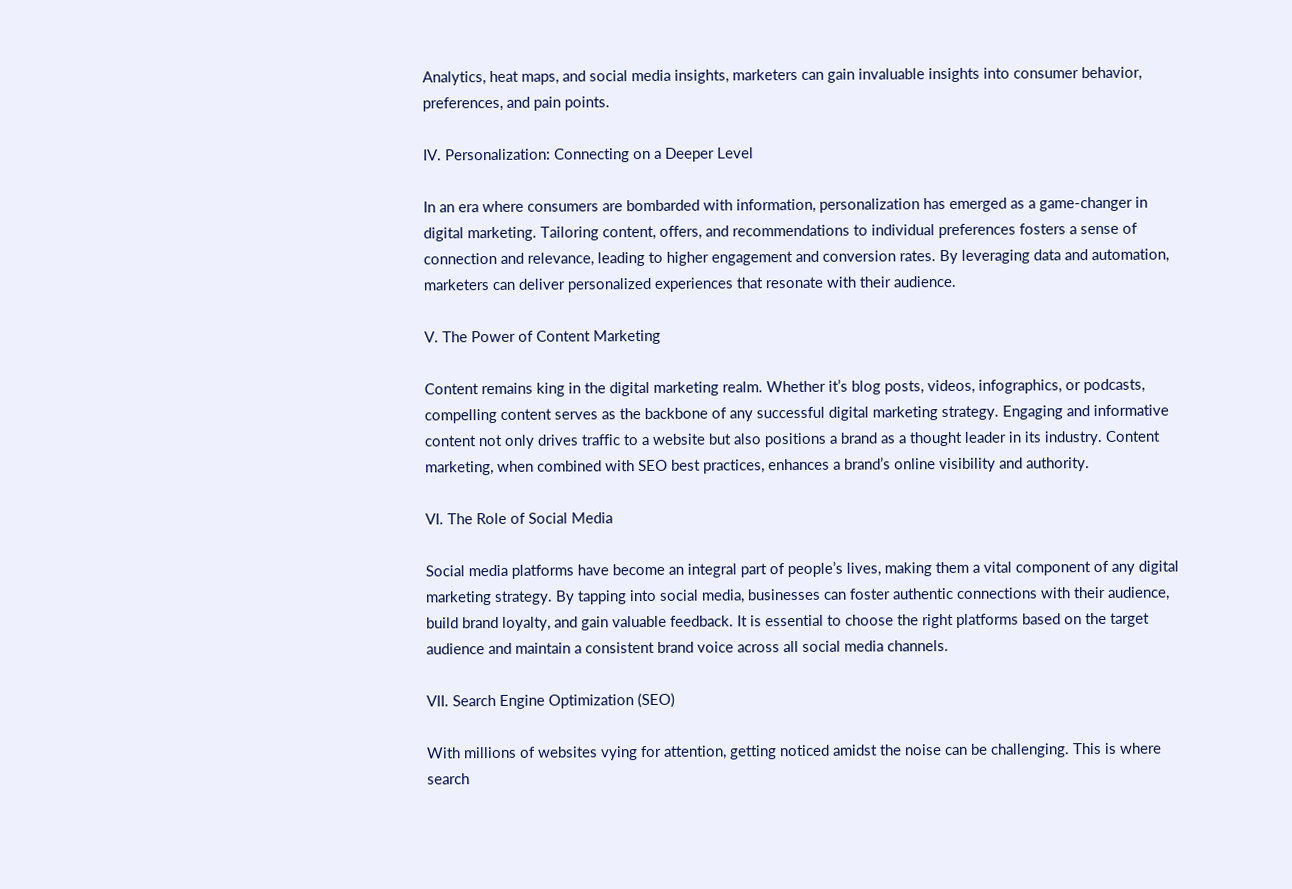Analytics, heat maps, and social media insights, marketers can gain invaluable insights into consumer behavior, preferences, and pain points.

IV. Personalization: Connecting on a Deeper Level

In an era where consumers are bombarded with information, personalization has emerged as a game-changer in digital marketing. Tailoring content, offers, and recommendations to individual preferences fosters a sense of connection and relevance, leading to higher engagement and conversion rates. By leveraging data and automation, marketers can deliver personalized experiences that resonate with their audience.

V. The Power of Content Marketing

Content remains king in the digital marketing realm. Whether it’s blog posts, videos, infographics, or podcasts, compelling content serves as the backbone of any successful digital marketing strategy. Engaging and informative content not only drives traffic to a website but also positions a brand as a thought leader in its industry. Content marketing, when combined with SEO best practices, enhances a brand’s online visibility and authority.

VI. The Role of Social Media

Social media platforms have become an integral part of people’s lives, making them a vital component of any digital marketing strategy. By tapping into social media, businesses can foster authentic connections with their audience, build brand loyalty, and gain valuable feedback. It is essential to choose the right platforms based on the target audience and maintain a consistent brand voice across all social media channels.

VII. Search Engine Optimization (SEO)

With millions of websites vying for attention, getting noticed amidst the noise can be challenging. This is where search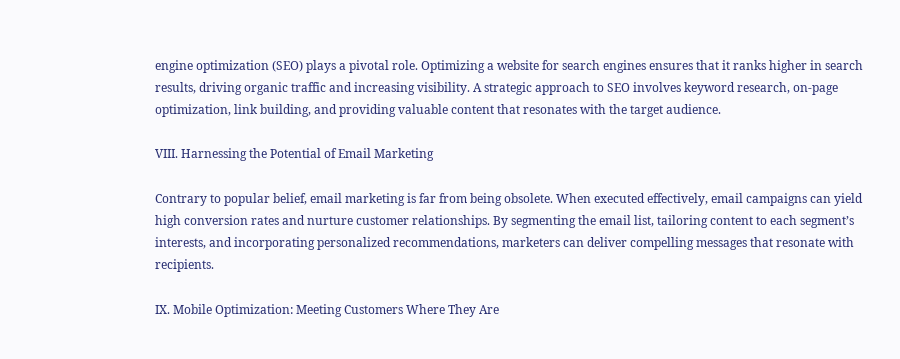engine optimization (SEO) plays a pivotal role. Optimizing a website for search engines ensures that it ranks higher in search results, driving organic traffic and increasing visibility. A strategic approach to SEO involves keyword research, on-page optimization, link building, and providing valuable content that resonates with the target audience.

VIII. Harnessing the Potential of Email Marketing

Contrary to popular belief, email marketing is far from being obsolete. When executed effectively, email campaigns can yield high conversion rates and nurture customer relationships. By segmenting the email list, tailoring content to each segment’s interests, and incorporating personalized recommendations, marketers can deliver compelling messages that resonate with recipients.

IX. Mobile Optimization: Meeting Customers Where They Are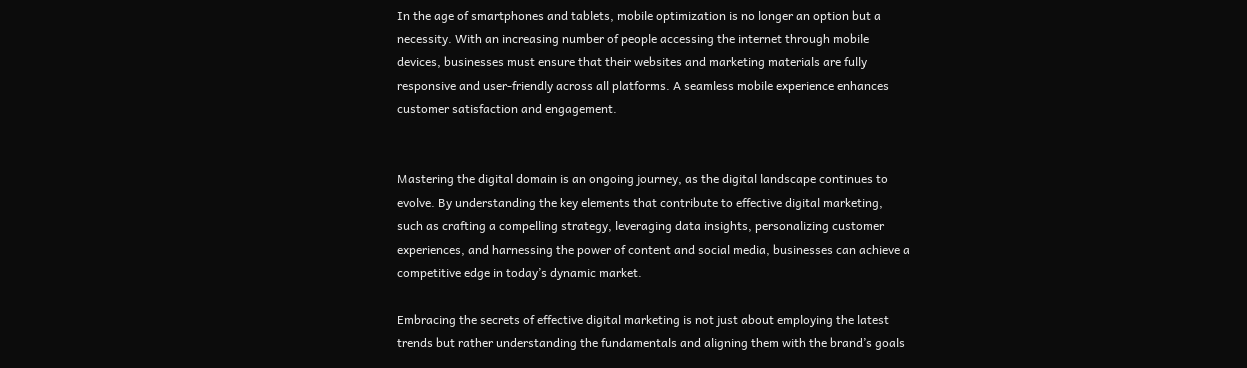In the age of smartphones and tablets, mobile optimization is no longer an option but a necessity. With an increasing number of people accessing the internet through mobile devices, businesses must ensure that their websites and marketing materials are fully responsive and user-friendly across all platforms. A seamless mobile experience enhances customer satisfaction and engagement.


Mastering the digital domain is an ongoing journey, as the digital landscape continues to evolve. By understanding the key elements that contribute to effective digital marketing, such as crafting a compelling strategy, leveraging data insights, personalizing customer experiences, and harnessing the power of content and social media, businesses can achieve a competitive edge in today’s dynamic market.

Embracing the secrets of effective digital marketing is not just about employing the latest trends but rather understanding the fundamentals and aligning them with the brand’s goals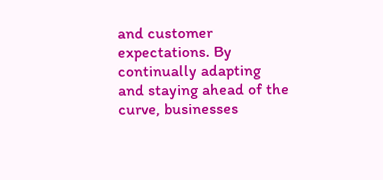and customer expectations. By continually adapting and staying ahead of the curve, businesses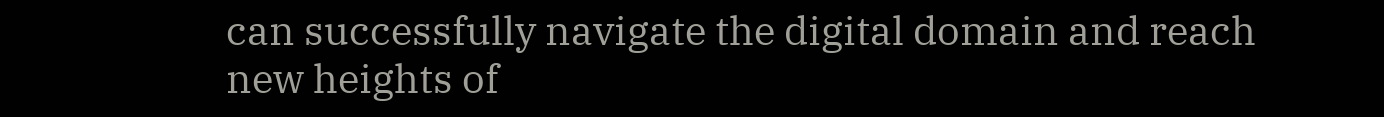can successfully navigate the digital domain and reach new heights of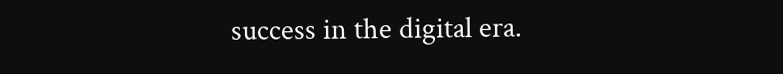success in the digital era.